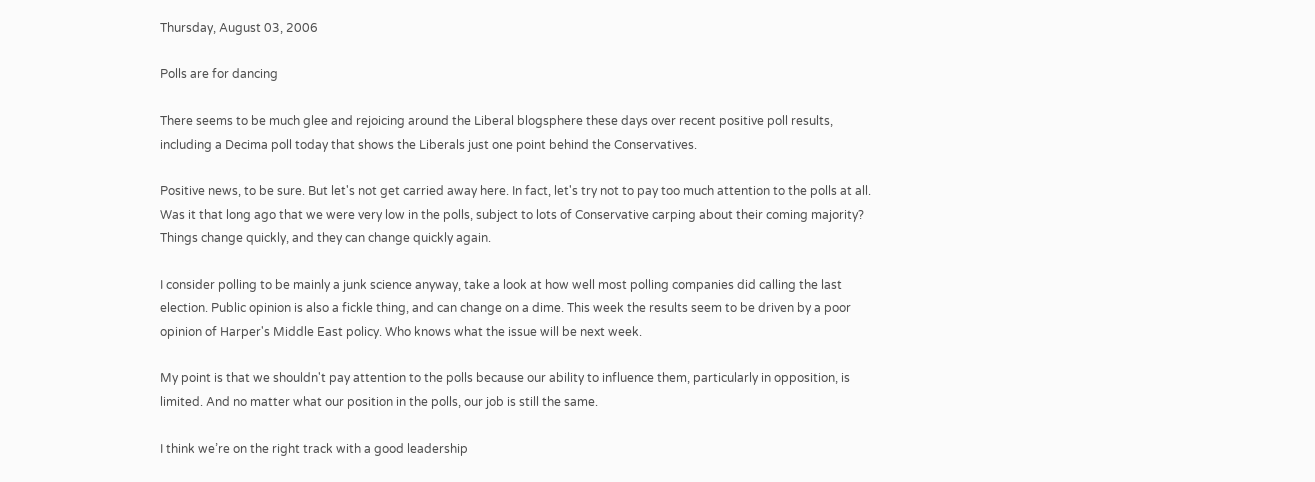Thursday, August 03, 2006

Polls are for dancing

There seems to be much glee and rejoicing around the Liberal blogsphere these days over recent positive poll results, including a Decima poll today that shows the Liberals just one point behind the Conservatives.

Positive news, to be sure. But let's not get carried away here. In fact, let's try not to pay too much attention to the polls at all. Was it that long ago that we were very low in the polls, subject to lots of Conservative carping about their coming majority? Things change quickly, and they can change quickly again.

I consider polling to be mainly a junk science anyway, take a look at how well most polling companies did calling the last election. Public opinion is also a fickle thing, and can change on a dime. This week the results seem to be driven by a poor opinion of Harper's Middle East policy. Who knows what the issue will be next week.

My point is that we shouldn't pay attention to the polls because our ability to influence them, particularly in opposition, is limited. And no matter what our position in the polls, our job is still the same.

I think we’re on the right track with a good leadership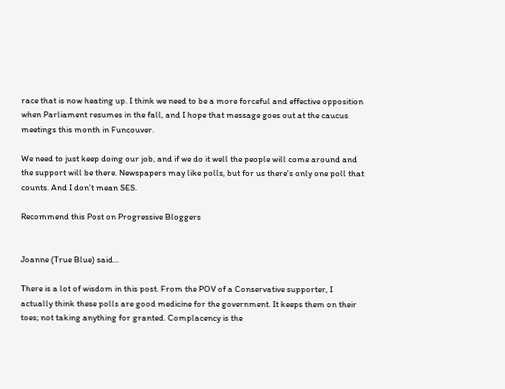race that is now heating up. I think we need to be a more forceful and effective opposition when Parliament resumes in the fall, and I hope that message goes out at the caucus meetings this month in Funcouver.

We need to just keep doing our job, and if we do it well the people will come around and the support will be there. Newspapers may like polls, but for us there's only one poll that counts. And I don’t mean SES.

Recommend this Post on Progressive Bloggers


Joanne (True Blue) said...

There is a lot of wisdom in this post. From the POV of a Conservative supporter, I actually think these polls are good medicine for the government. It keeps them on their toes; not taking anything for granted. Complacency is the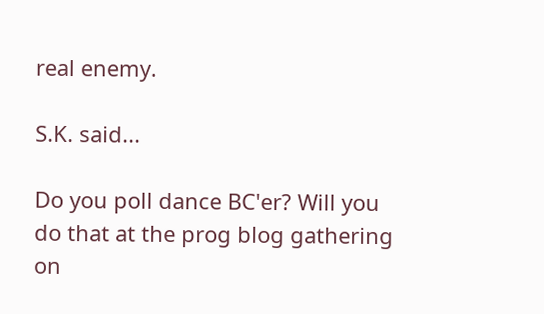real enemy.

S.K. said...

Do you poll dance BC'er? Will you do that at the prog blog gathering on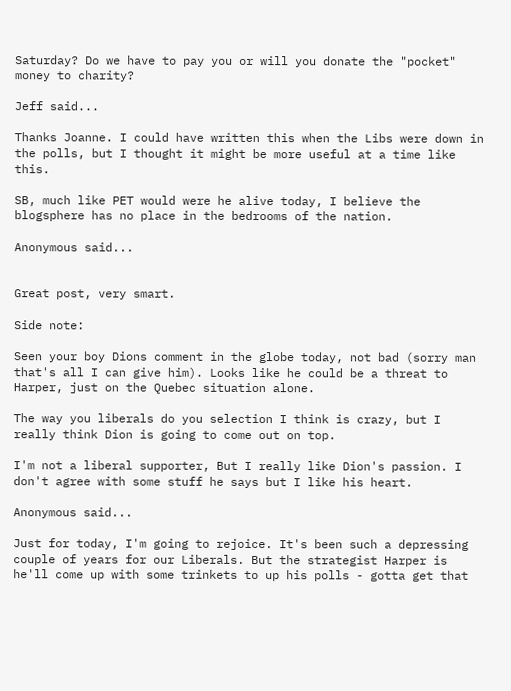Saturday? Do we have to pay you or will you donate the "pocket" money to charity?

Jeff said...

Thanks Joanne. I could have written this when the Libs were down in the polls, but I thought it might be more useful at a time like this.

SB, much like PET would were he alive today, I believe the blogsphere has no place in the bedrooms of the nation.

Anonymous said...


Great post, very smart.

Side note:

Seen your boy Dions comment in the globe today, not bad (sorry man that's all I can give him). Looks like he could be a threat to Harper, just on the Quebec situation alone.

The way you liberals do you selection I think is crazy, but I really think Dion is going to come out on top.

I'm not a liberal supporter, But I really like Dion's passion. I don't agree with some stuff he says but I like his heart.

Anonymous said...

Just for today, I'm going to rejoice. It's been such a depressing couple of years for our Liberals. But the strategist Harper is he'll come up with some trinkets to up his polls - gotta get that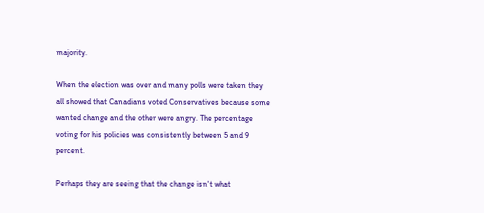majority.

When the election was over and many polls were taken they all showed that Canadians voted Conservatives because some wanted change and the other were angry. The percentage voting for his policies was consistently between 5 and 9 percent.

Perhaps they are seeing that the change isn't what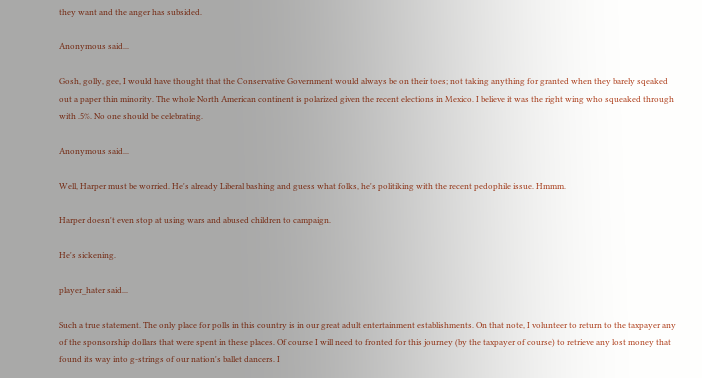they want and the anger has subsided.

Anonymous said...

Gosh, golly, gee, I would have thought that the Conservative Government would always be on their toes; not taking anything for granted when they barely sqeaked out a paper thin minority. The whole North American continent is polarized given the recent elections in Mexico. I believe it was the right wing who squeaked through with .5%. No one should be celebrating.

Anonymous said...

Well, Harper must be worried. He's already Liberal bashing and guess what folks, he's politiking with the recent pedophile issue. Hmmm.

Harper doesn't even stop at using wars and abused children to campaign.

He's sickening.

player_hater said...

Such a true statement. The only place for polls in this country is in our great adult entertainment establishments. On that note, I volunteer to return to the taxpayer any of the sponsorship dollars that were spent in these places. Of course I will need to fronted for this journey (by the taxpayer of course) to retrieve any lost money that found its way into g-strings of our nation's ballet dancers. I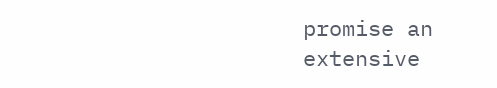promise an extensive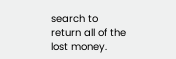search to return all of the lost money.